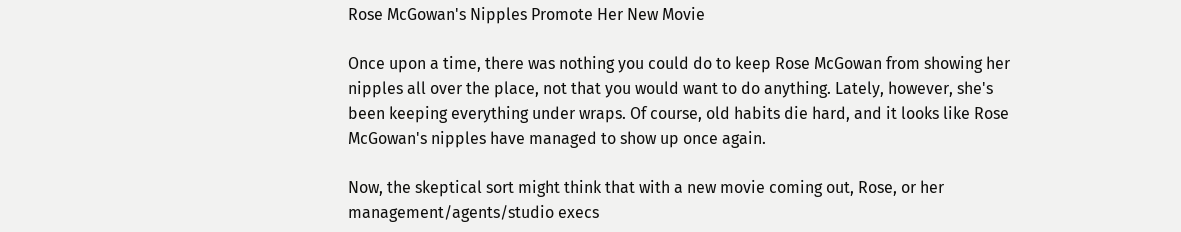Rose McGowan's Nipples Promote Her New Movie

Once upon a time, there was nothing you could do to keep Rose McGowan from showing her nipples all over the place, not that you would want to do anything. Lately, however, she's been keeping everything under wraps. Of course, old habits die hard, and it looks like Rose McGowan's nipples have managed to show up once again.

Now, the skeptical sort might think that with a new movie coming out, Rose, or her management/agents/studio execs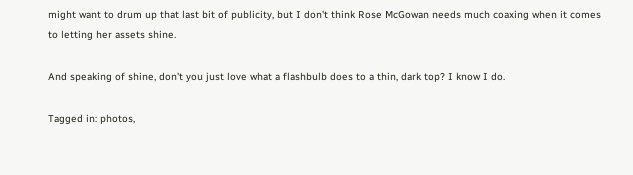might want to drum up that last bit of publicity, but I don't think Rose McGowan needs much coaxing when it comes to letting her assets shine.

And speaking of shine, don't you just love what a flashbulb does to a thin, dark top? I know I do.

Tagged in: photos,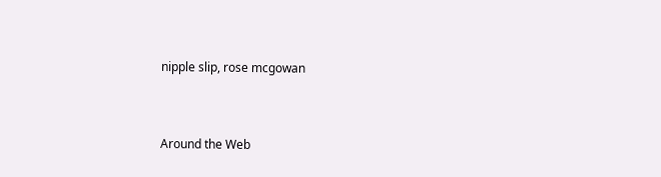nipple slip, rose mcgowan


Around the Web